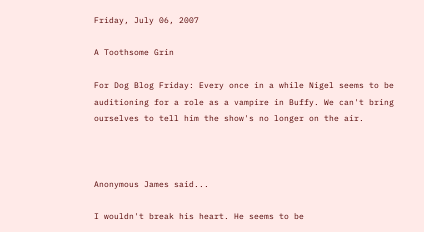Friday, July 06, 2007

A Toothsome Grin

For Dog Blog Friday: Every once in a while Nigel seems to be auditioning for a role as a vampire in Buffy. We can't bring ourselves to tell him the show's no longer on the air.



Anonymous James said...

I wouldn't break his heart. He seems to be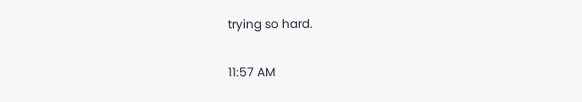trying so hard.

11:57 AM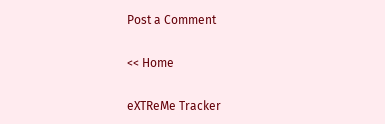Post a Comment

<< Home

eXTReMe Tracker